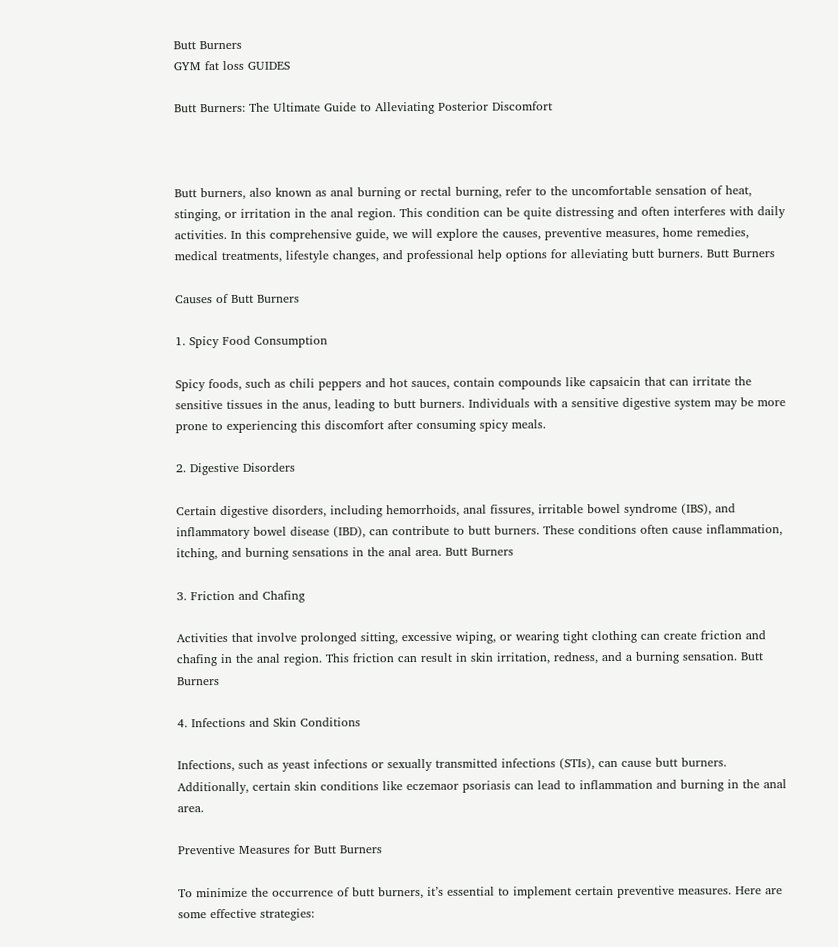Butt Burners
GYM fat loss GUIDES

Butt Burners: The Ultimate Guide to Alleviating Posterior Discomfort



Butt burners, also known as anal burning or rectal burning, refer to the uncomfortable sensation of heat, stinging, or irritation in the anal region. This condition can be quite distressing and often interferes with daily activities. In this comprehensive guide, we will explore the causes, preventive measures, home remedies, medical treatments, lifestyle changes, and professional help options for alleviating butt burners. Butt Burners

Causes of Butt Burners

1. Spicy Food Consumption

Spicy foods, such as chili peppers and hot sauces, contain compounds like capsaicin that can irritate the sensitive tissues in the anus, leading to butt burners. Individuals with a sensitive digestive system may be more prone to experiencing this discomfort after consuming spicy meals.

2. Digestive Disorders

Certain digestive disorders, including hemorrhoids, anal fissures, irritable bowel syndrome (IBS), and inflammatory bowel disease (IBD), can contribute to butt burners. These conditions often cause inflammation, itching, and burning sensations in the anal area. Butt Burners

3. Friction and Chafing

Activities that involve prolonged sitting, excessive wiping, or wearing tight clothing can create friction and chafing in the anal region. This friction can result in skin irritation, redness, and a burning sensation. Butt Burners

4. Infections and Skin Conditions

Infections, such as yeast infections or sexually transmitted infections (STIs), can cause butt burners. Additionally, certain skin conditions like eczemaor psoriasis can lead to inflammation and burning in the anal area.

Preventive Measures for Butt Burners

To minimize the occurrence of butt burners, it’s essential to implement certain preventive measures. Here are some effective strategies: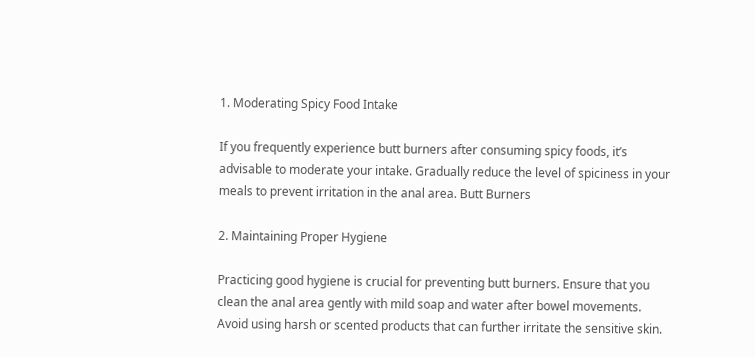1. Moderating Spicy Food Intake

If you frequently experience butt burners after consuming spicy foods, it’s advisable to moderate your intake. Gradually reduce the level of spiciness in your meals to prevent irritation in the anal area. Butt Burners

2. Maintaining Proper Hygiene

Practicing good hygiene is crucial for preventing butt burners. Ensure that you clean the anal area gently with mild soap and water after bowel movements. Avoid using harsh or scented products that can further irritate the sensitive skin.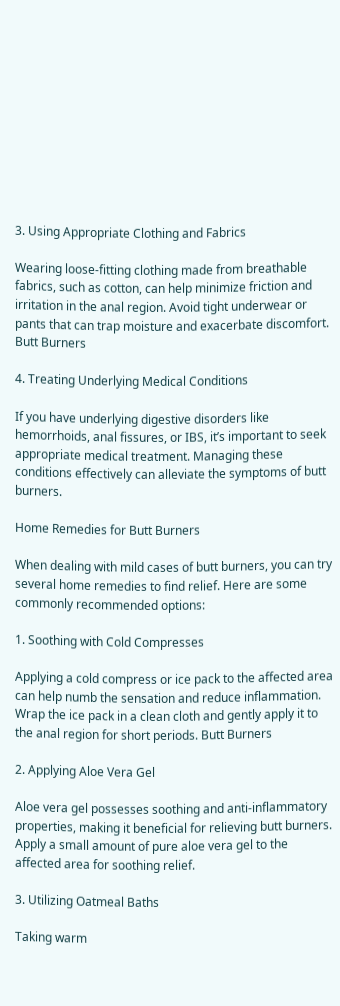3. Using Appropriate Clothing and Fabrics

Wearing loose-fitting clothing made from breathable fabrics, such as cotton, can help minimize friction and irritation in the anal region. Avoid tight underwear or pants that can trap moisture and exacerbate discomfort. Butt Burners

4. Treating Underlying Medical Conditions

If you have underlying digestive disorders like hemorrhoids, anal fissures, or IBS, it’s important to seek appropriate medical treatment. Managing these conditions effectively can alleviate the symptoms of butt burners.

Home Remedies for Butt Burners

When dealing with mild cases of butt burners, you can try several home remedies to find relief. Here are some commonly recommended options:

1. Soothing with Cold Compresses

Applying a cold compress or ice pack to the affected area can help numb the sensation and reduce inflammation. Wrap the ice pack in a clean cloth and gently apply it to the anal region for short periods. Butt Burners

2. Applying Aloe Vera Gel

Aloe vera gel possesses soothing and anti-inflammatory properties, making it beneficial for relieving butt burners. Apply a small amount of pure aloe vera gel to the affected area for soothing relief.

3. Utilizing Oatmeal Baths

Taking warm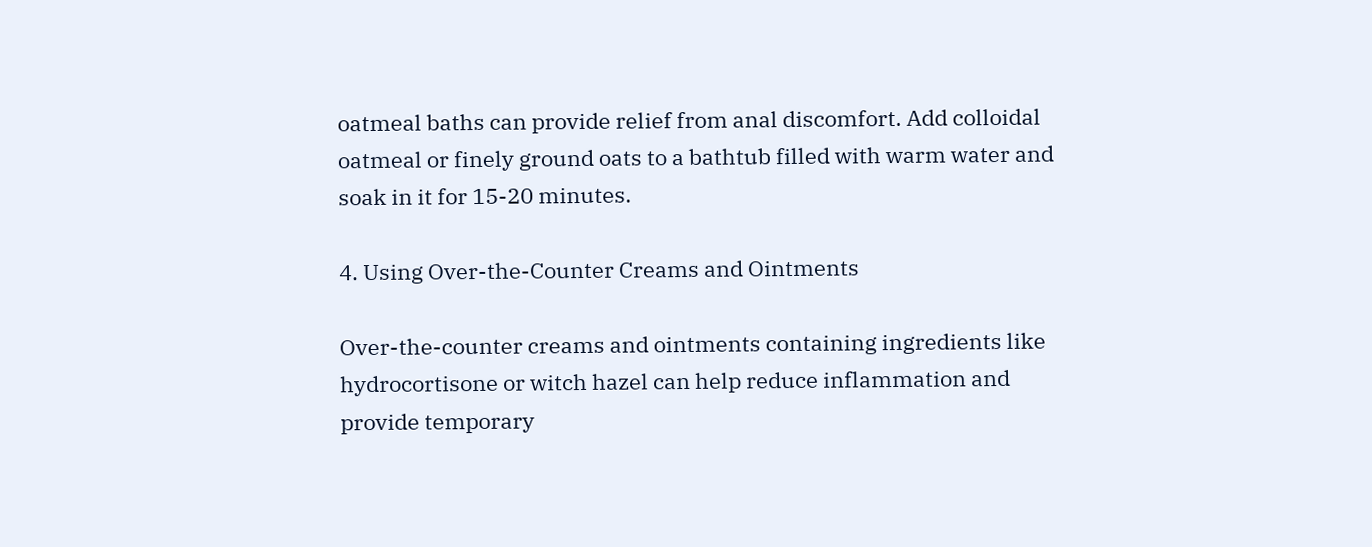oatmeal baths can provide relief from anal discomfort. Add colloidal oatmeal or finely ground oats to a bathtub filled with warm water and soak in it for 15-20 minutes.

4. Using Over-the-Counter Creams and Ointments

Over-the-counter creams and ointments containing ingredients like hydrocortisone or witch hazel can help reduce inflammation and provide temporary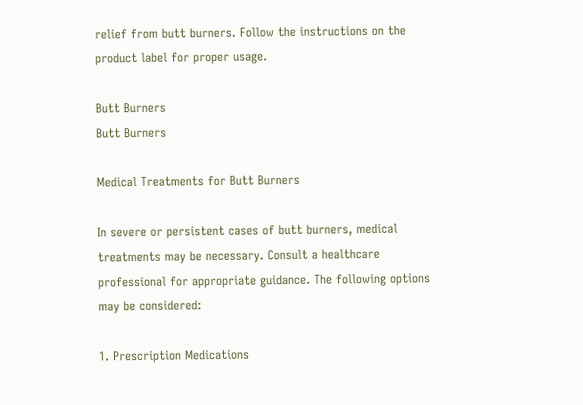relief from butt burners. Follow the instructions on the product label for proper usage.

Butt Burners
Butt Burners

Medical Treatments for Butt Burners

In severe or persistent cases of butt burners, medical treatments may be necessary. Consult a healthcare professional for appropriate guidance. The following options may be considered:

1. Prescription Medications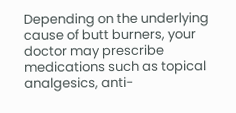Depending on the underlying cause of butt burners, your doctor may prescribe medications such as topical analgesics, anti-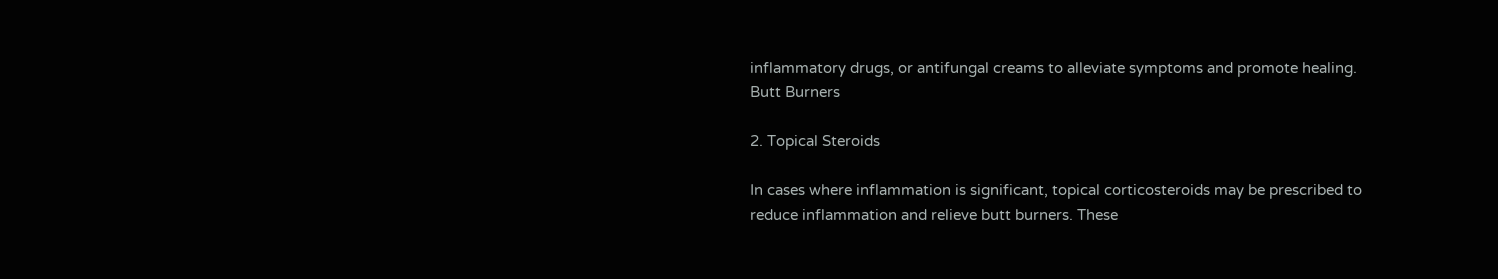inflammatory drugs, or antifungal creams to alleviate symptoms and promote healing. Butt Burners

2. Topical Steroids

In cases where inflammation is significant, topical corticosteroids may be prescribed to reduce inflammation and relieve butt burners. These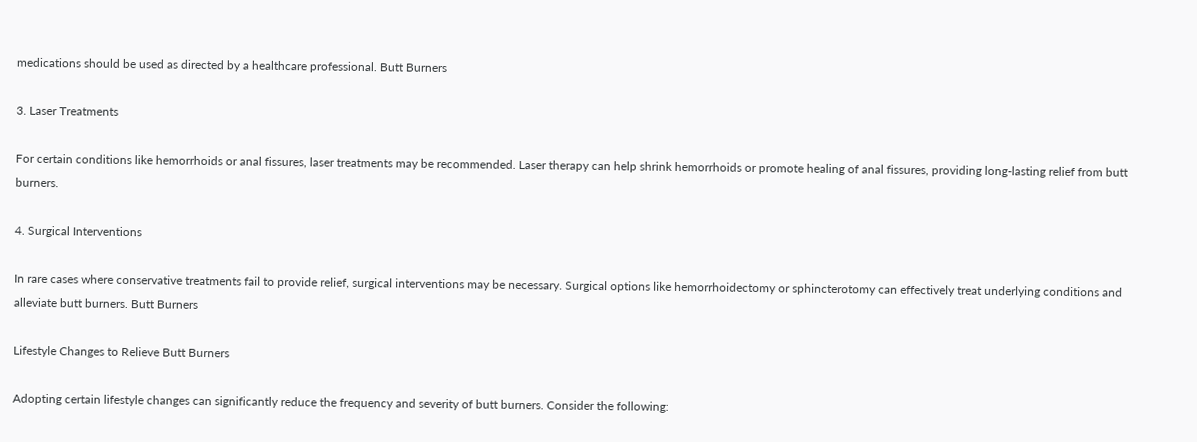medications should be used as directed by a healthcare professional. Butt Burners

3. Laser Treatments

For certain conditions like hemorrhoids or anal fissures, laser treatments may be recommended. Laser therapy can help shrink hemorrhoids or promote healing of anal fissures, providing long-lasting relief from butt burners.

4. Surgical Interventions

In rare cases where conservative treatments fail to provide relief, surgical interventions may be necessary. Surgical options like hemorrhoidectomy or sphincterotomy can effectively treat underlying conditions and alleviate butt burners. Butt Burners

Lifestyle Changes to Relieve Butt Burners

Adopting certain lifestyle changes can significantly reduce the frequency and severity of butt burners. Consider the following: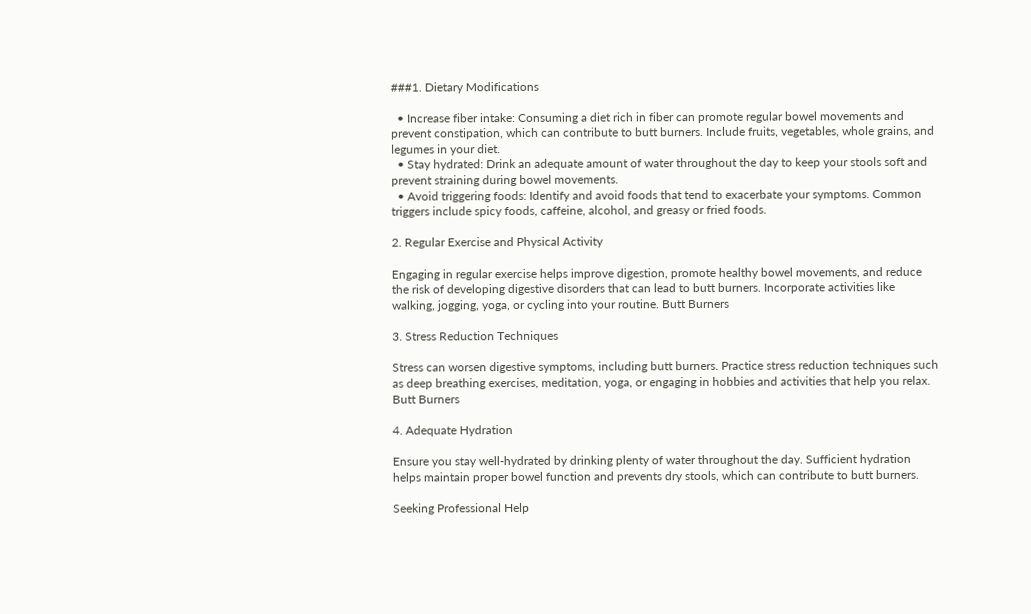###1. Dietary Modifications

  • Increase fiber intake: Consuming a diet rich in fiber can promote regular bowel movements and prevent constipation, which can contribute to butt burners. Include fruits, vegetables, whole grains, and legumes in your diet.
  • Stay hydrated: Drink an adequate amount of water throughout the day to keep your stools soft and prevent straining during bowel movements.
  • Avoid triggering foods: Identify and avoid foods that tend to exacerbate your symptoms. Common triggers include spicy foods, caffeine, alcohol, and greasy or fried foods.

2. Regular Exercise and Physical Activity

Engaging in regular exercise helps improve digestion, promote healthy bowel movements, and reduce the risk of developing digestive disorders that can lead to butt burners. Incorporate activities like walking, jogging, yoga, or cycling into your routine. Butt Burners

3. Stress Reduction Techniques

Stress can worsen digestive symptoms, including butt burners. Practice stress reduction techniques such as deep breathing exercises, meditation, yoga, or engaging in hobbies and activities that help you relax. Butt Burners

4. Adequate Hydration

Ensure you stay well-hydrated by drinking plenty of water throughout the day. Sufficient hydration helps maintain proper bowel function and prevents dry stools, which can contribute to butt burners.

Seeking Professional Help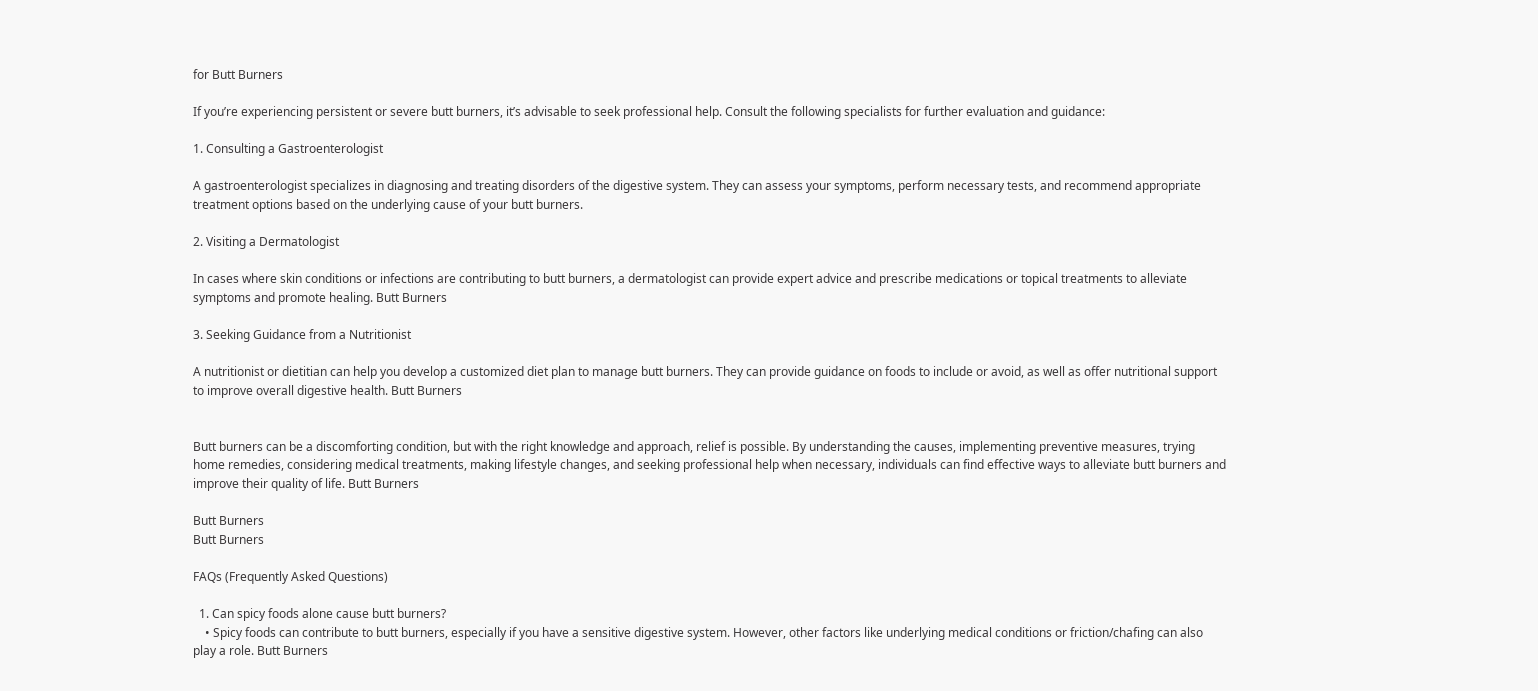for Butt Burners

If you’re experiencing persistent or severe butt burners, it’s advisable to seek professional help. Consult the following specialists for further evaluation and guidance:

1. Consulting a Gastroenterologist

A gastroenterologist specializes in diagnosing and treating disorders of the digestive system. They can assess your symptoms, perform necessary tests, and recommend appropriate treatment options based on the underlying cause of your butt burners.

2. Visiting a Dermatologist

In cases where skin conditions or infections are contributing to butt burners, a dermatologist can provide expert advice and prescribe medications or topical treatments to alleviate symptoms and promote healing. Butt Burners

3. Seeking Guidance from a Nutritionist

A nutritionist or dietitian can help you develop a customized diet plan to manage butt burners. They can provide guidance on foods to include or avoid, as well as offer nutritional support to improve overall digestive health. Butt Burners


Butt burners can be a discomforting condition, but with the right knowledge and approach, relief is possible. By understanding the causes, implementing preventive measures, trying home remedies, considering medical treatments, making lifestyle changes, and seeking professional help when necessary, individuals can find effective ways to alleviate butt burners and improve their quality of life. Butt Burners

Butt Burners
Butt Burners

FAQs (Frequently Asked Questions)

  1. Can spicy foods alone cause butt burners?
    • Spicy foods can contribute to butt burners, especially if you have a sensitive digestive system. However, other factors like underlying medical conditions or friction/chafing can also play a role. Butt Burners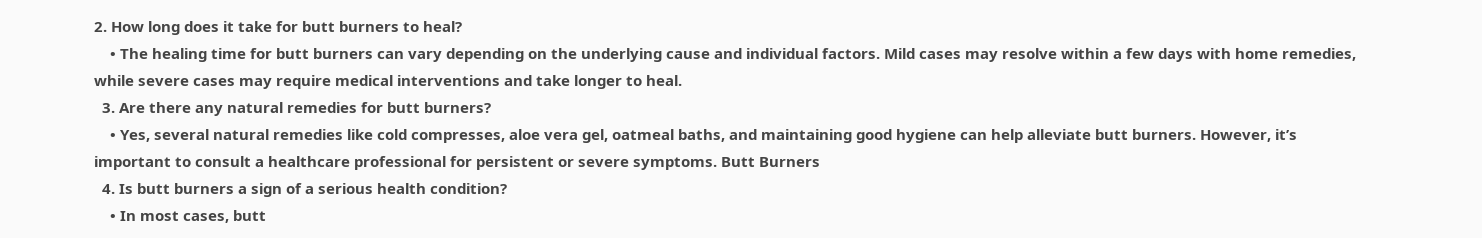2. How long does it take for butt burners to heal?
    • The healing time for butt burners can vary depending on the underlying cause and individual factors. Mild cases may resolve within a few days with home remedies, while severe cases may require medical interventions and take longer to heal.
  3. Are there any natural remedies for butt burners?
    • Yes, several natural remedies like cold compresses, aloe vera gel, oatmeal baths, and maintaining good hygiene can help alleviate butt burners. However, it’s important to consult a healthcare professional for persistent or severe symptoms. Butt Burners
  4. Is butt burners a sign of a serious health condition?
    • In most cases, butt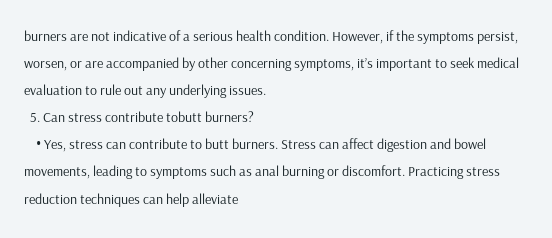burners are not indicative of a serious health condition. However, if the symptoms persist, worsen, or are accompanied by other concerning symptoms, it’s important to seek medical evaluation to rule out any underlying issues.
  5. Can stress contribute tobutt burners?
    • Yes, stress can contribute to butt burners. Stress can affect digestion and bowel movements, leading to symptoms such as anal burning or discomfort. Practicing stress reduction techniques can help alleviate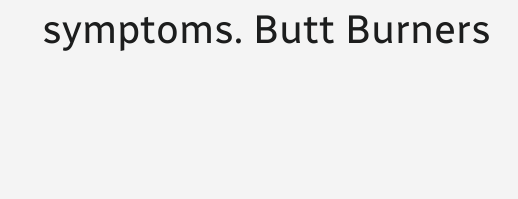symptoms. Butt Burners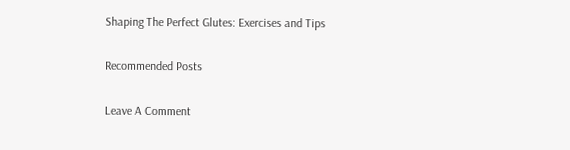Shaping The Perfect Glutes: Exercises and Tips

Recommended Posts

Leave A Comment